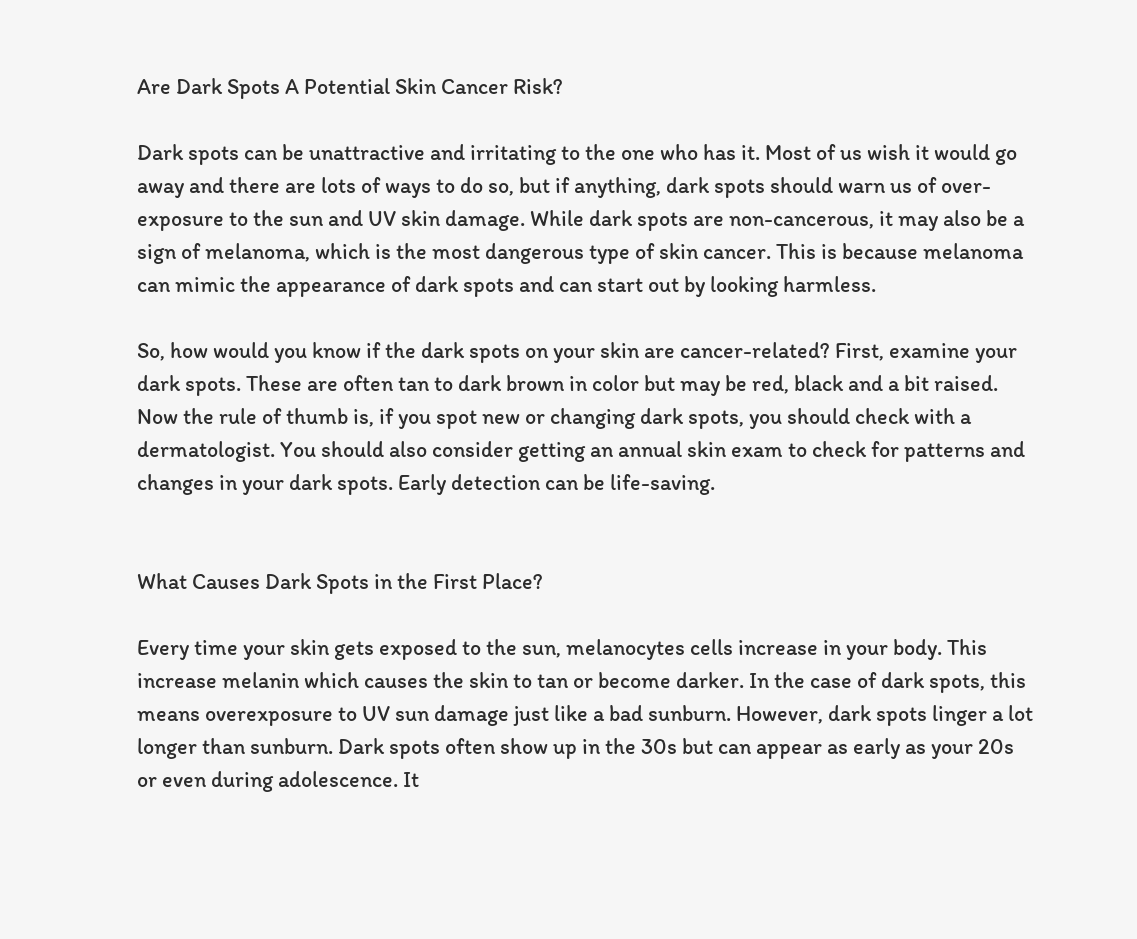Are Dark Spots A Potential Skin Cancer Risk?

Dark spots can be unattractive and irritating to the one who has it. Most of us wish it would go away and there are lots of ways to do so, but if anything, dark spots should warn us of over-exposure to the sun and UV skin damage. While dark spots are non-cancerous, it may also be a sign of melanoma, which is the most dangerous type of skin cancer. This is because melanoma can mimic the appearance of dark spots and can start out by looking harmless.

So, how would you know if the dark spots on your skin are cancer-related? First, examine your dark spots. These are often tan to dark brown in color but may be red, black and a bit raised. Now the rule of thumb is, if you spot new or changing dark spots, you should check with a dermatologist. You should also consider getting an annual skin exam to check for patterns and changes in your dark spots. Early detection can be life-saving.


What Causes Dark Spots in the First Place?

Every time your skin gets exposed to the sun, melanocytes cells increase in your body. This increase melanin which causes the skin to tan or become darker. In the case of dark spots, this means overexposure to UV sun damage just like a bad sunburn. However, dark spots linger a lot longer than sunburn. Dark spots often show up in the 30s but can appear as early as your 20s or even during adolescence. It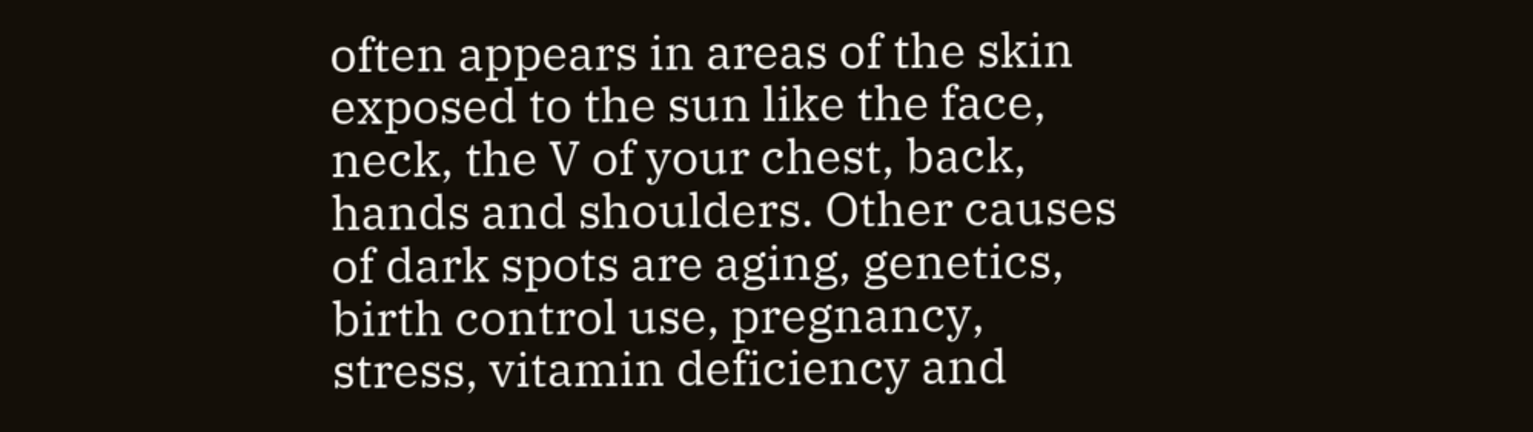often appears in areas of the skin exposed to the sun like the face, neck, the V of your chest, back, hands and shoulders. Other causes of dark spots are aging, genetics, birth control use, pregnancy, stress, vitamin deficiency and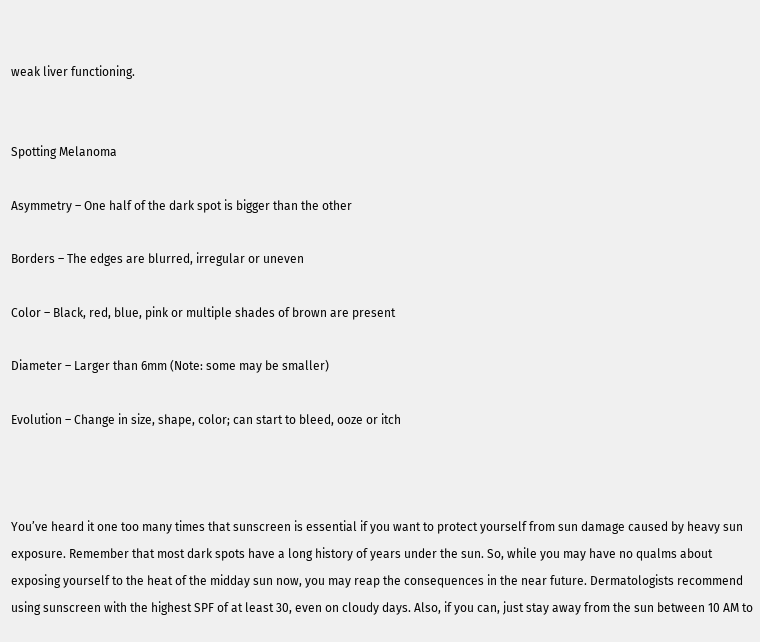weak liver functioning.


Spotting Melanoma

Asymmetry – One half of the dark spot is bigger than the other

Borders – The edges are blurred, irregular or uneven

Color – Black, red, blue, pink or multiple shades of brown are present

Diameter – Larger than 6mm (Note: some may be smaller)

Evolution – Change in size, shape, color; can start to bleed, ooze or itch



You’ve heard it one too many times that sunscreen is essential if you want to protect yourself from sun damage caused by heavy sun exposure. Remember that most dark spots have a long history of years under the sun. So, while you may have no qualms about exposing yourself to the heat of the midday sun now, you may reap the consequences in the near future. Dermatologists recommend using sunscreen with the highest SPF of at least 30, even on cloudy days. Also, if you can, just stay away from the sun between 10 AM to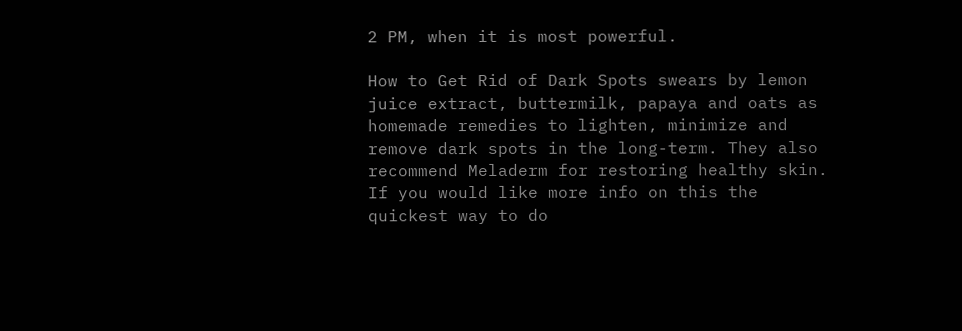2 PM, when it is most powerful.

How to Get Rid of Dark Spots swears by lemon juice extract, buttermilk, papaya and oats as homemade remedies to lighten, minimize and remove dark spots in the long-term. They also recommend Meladerm for restoring healthy skin. If you would like more info on this the quickest way to do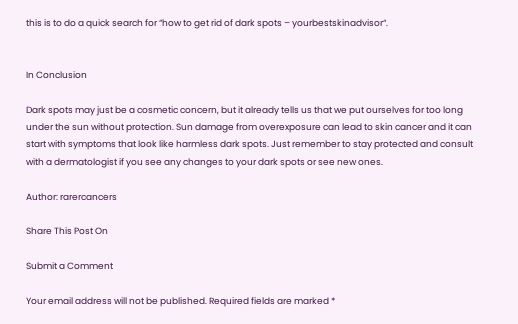this is to do a quick search for “how to get rid of dark spots – yourbestskinadvisor“.


In Conclusion

Dark spots may just be a cosmetic concern, but it already tells us that we put ourselves for too long under the sun without protection. Sun damage from overexposure can lead to skin cancer and it can start with symptoms that look like harmless dark spots. Just remember to stay protected and consult with a dermatologist if you see any changes to your dark spots or see new ones.

Author: rarercancers

Share This Post On

Submit a Comment

Your email address will not be published. Required fields are marked *